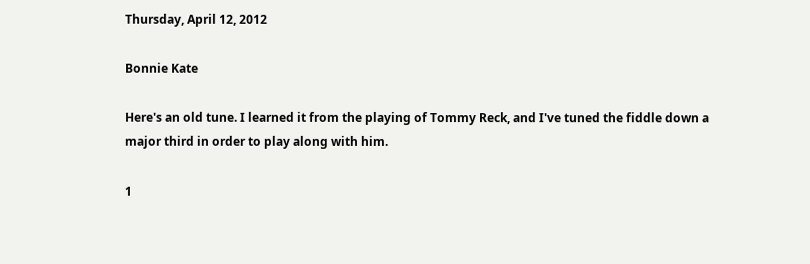Thursday, April 12, 2012

Bonnie Kate

Here's an old tune. I learned it from the playing of Tommy Reck, and I've tuned the fiddle down a major third in order to play along with him.

1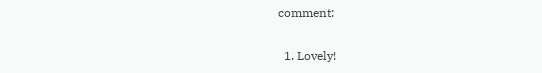comment:

  1. Lovely!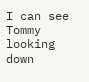I can see Tommy looking down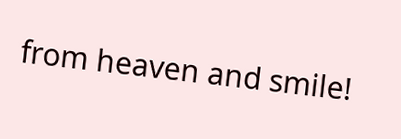from heaven and smile!